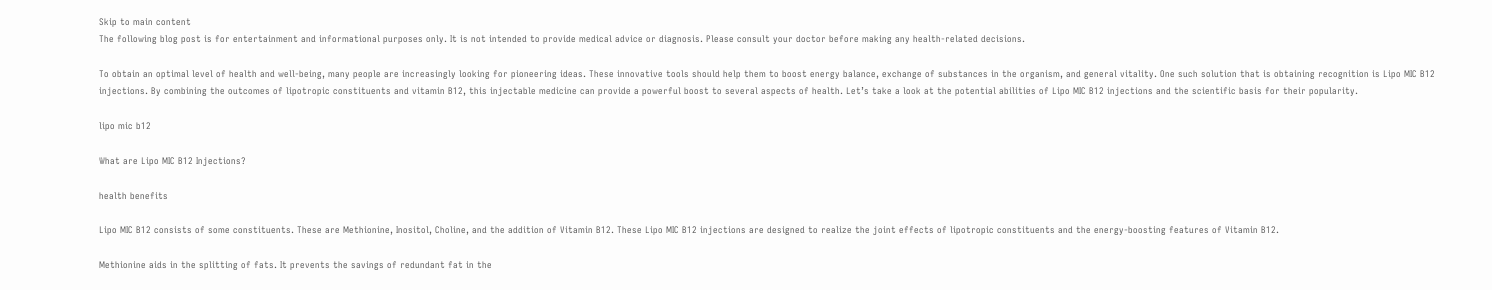Skip to main content
The following blog post is for entertainment and informational purposes only. It is not intended to provide medical advice or diagnosis. Please consult your doctor before making any health-related decisions.

To obtain an optimal level of health and well-being, many people are increasingly looking for pioneering ideas. These innovative tools should help them to boost energy balance, exchange of substances in the organism, and general vitality. One such solution that is obtaining recognition is Lipo MIC B12 injections. By combining the outcomes of lipotropic constituents and vitamin B12, this injectable medicine can provide a powerful boost to several aspects of health. Let’s take a look at the potential abilities of Lipo MIC B12 injections and the scientific basis for their popularity.

lipo mic b12

What are Lipo MIC B12 Injections?

health benefits

Lipo MIC B12 consists of some constituents. These are Methionine, Inositol, Choline, and the addition of Vitamin B12. These Lipo MIC B12 injections are designed to realize the joint effects of lipotropic constituents and the energy-boosting features of Vitamin B12.

Methionine aids in the splitting of fats. It prevents the savings of redundant fat in the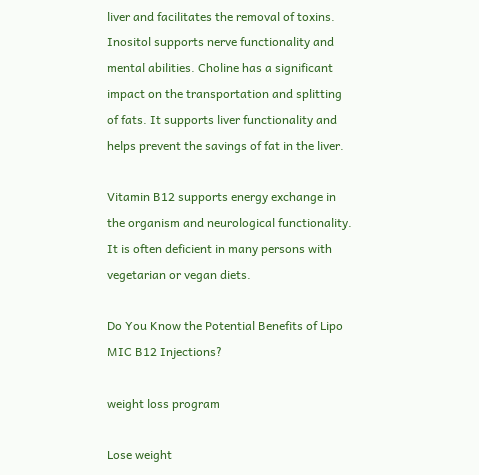liver and facilitates the removal of toxins. Inositol supports nerve functionality and mental abilities. Choline has a significant impact on the transportation and splitting of fats. It supports liver functionality and helps prevent the savings of fat in the liver.

Vitamin B12 supports energy exchange in the organism and neurological functionality. It is often deficient in many persons with vegetarian or vegan diets.

Do You Know the Potential Benefits of Lipo MIC B12 Injections?

weight loss program

Lose weight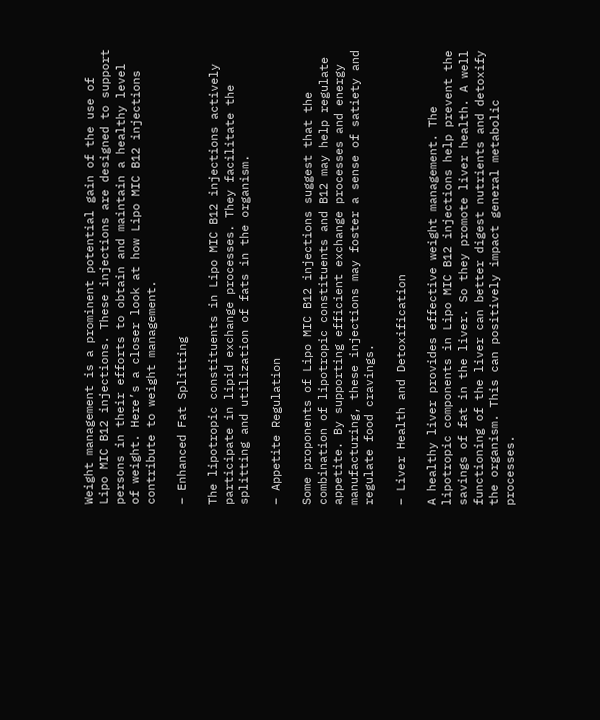Weight management is a prominent potential gain of the use of Lipo MIC B12 injections. These injections are designed to support persons in their efforts to obtain and maintain a healthy level of weight. Here’s a closer look at how Lipo MIC B12 injections contribute to weight management.

– Enhanced Fat Splitting

The lipotropic constituents in Lipo MIC B12 injections actively participate in lipid exchange processes. They facilitate the splitting and utilization of fats in the organism.

– Appetite Regulation

Some proponents of Lipo MIC B12 injections suggest that the combination of lipotropic constituents and B12 may help regulate appetite. By supporting efficient exchange processes and energy manufacturing, these injections may foster a sense of satiety and regulate food cravings.

– Liver Health and Detoxification

A healthy liver provides effective weight management. The lipotropic components in Lipo MIC B12 injections help prevent the savings of fat in the liver. So they promote liver health. A well functioning of the liver can better digest nutrients and detoxify the organism. This can positively impact general metabolic processes.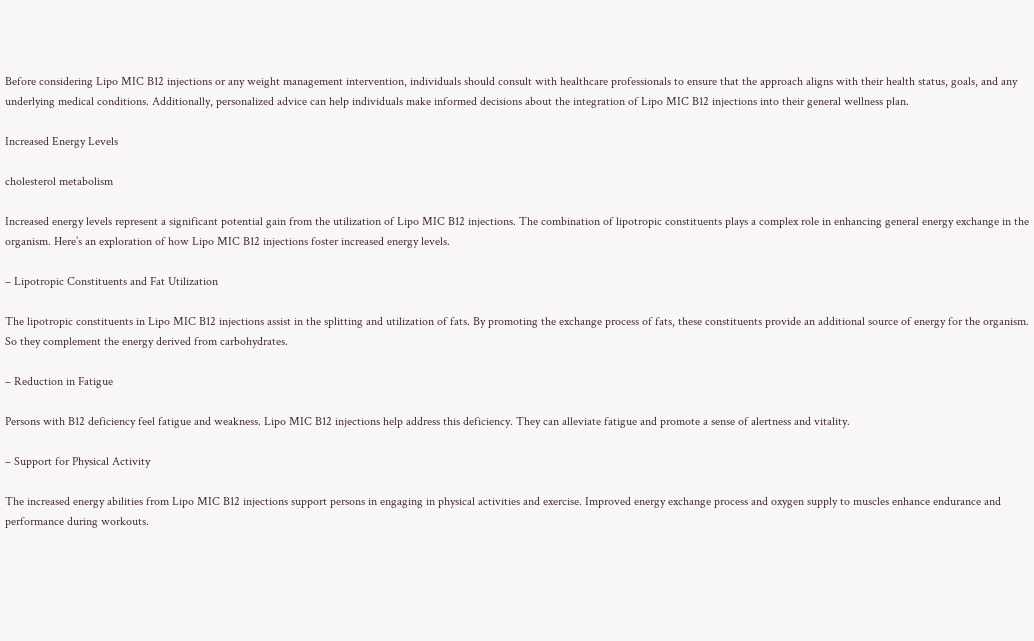Before considering Lipo MIC B12 injections or any weight management intervention, individuals should consult with healthcare professionals to ensure that the approach aligns with their health status, goals, and any underlying medical conditions. Additionally, personalized advice can help individuals make informed decisions about the integration of Lipo MIC B12 injections into their general wellness plan.

Increased Energy Levels

cholesterol metabolism

Increased energy levels represent a significant potential gain from the utilization of Lipo MIC B12 injections. The combination of lipotropic constituents plays a complex role in enhancing general energy exchange in the organism. Here’s an exploration of how Lipo MIC B12 injections foster increased energy levels.

– Lipotropic Constituents and Fat Utilization

The lipotropic constituents in Lipo MIC B12 injections assist in the splitting and utilization of fats. By promoting the exchange process of fats, these constituents provide an additional source of energy for the organism. So they complement the energy derived from carbohydrates.

– Reduction in Fatigue

Persons with B12 deficiency feel fatigue and weakness. Lipo MIC B12 injections help address this deficiency. They can alleviate fatigue and promote a sense of alertness and vitality.

– Support for Physical Activity

The increased energy abilities from Lipo MIC B12 injections support persons in engaging in physical activities and exercise. Improved energy exchange process and oxygen supply to muscles enhance endurance and performance during workouts.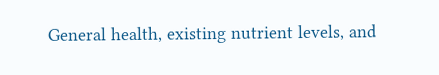General health, existing nutrient levels, and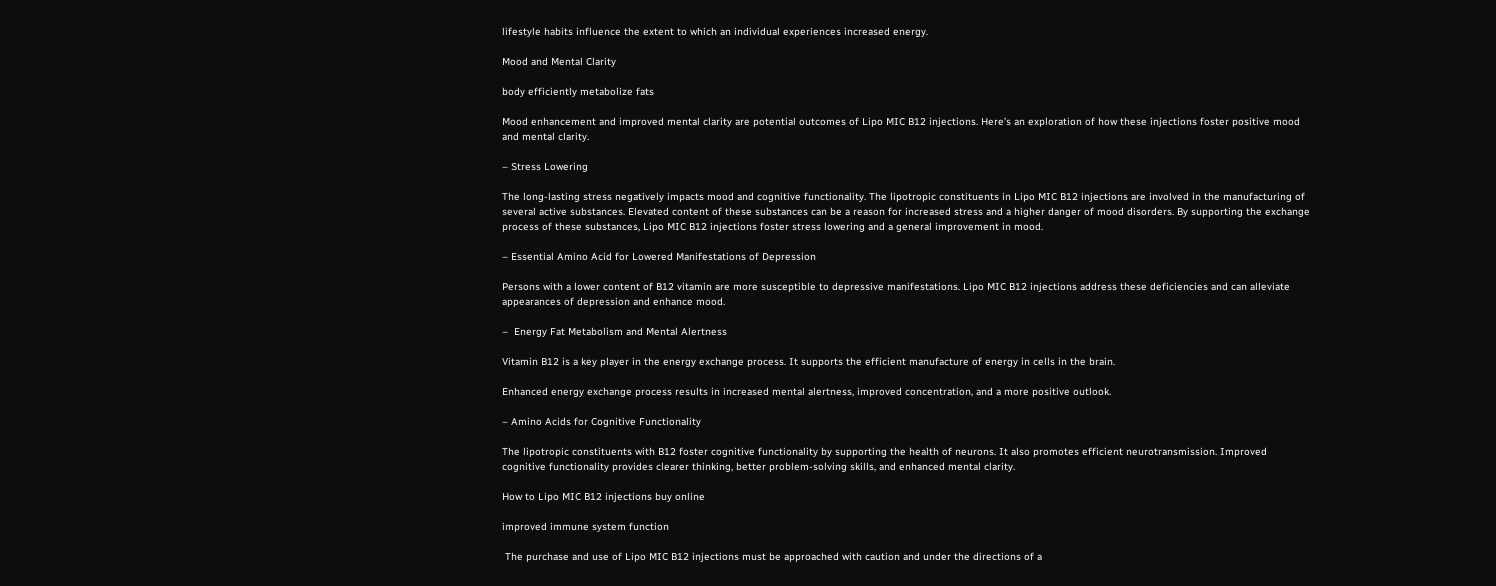lifestyle habits influence the extent to which an individual experiences increased energy.

Mood and Mental Clarity

body efficiently metabolize fats

Mood enhancement and improved mental clarity are potential outcomes of Lipo MIC B12 injections. Here’s an exploration of how these injections foster positive mood and mental clarity.

– Stress Lowering

The long-lasting stress negatively impacts mood and cognitive functionality. The lipotropic constituents in Lipo MIC B12 injections are involved in the manufacturing of several active substances. Elevated content of these substances can be a reason for increased stress and a higher danger of mood disorders. By supporting the exchange process of these substances, Lipo MIC B12 injections foster stress lowering and a general improvement in mood.

– Essential Amino Acid for Lowered Manifestations of Depression

Persons with a lower content of B12 vitamin are more susceptible to depressive manifestations. Lipo MIC B12 injections address these deficiencies and can alleviate appearances of depression and enhance mood.

–  Energy Fat Metabolism and Mental Alertness

Vitamin B12 is a key player in the energy exchange process. It supports the efficient manufacture of energy in cells in the brain.

Enhanced energy exchange process results in increased mental alertness, improved concentration, and a more positive outlook.

– Amino Acids for Cognitive Functionality

The lipotropic constituents with B12 foster cognitive functionality by supporting the health of neurons. It also promotes efficient neurotransmission. Improved cognitive functionality provides clearer thinking, better problem-solving skills, and enhanced mental clarity.

How to Lipo MIC B12 injections buy online

improved immune system function

 The purchase and use of Lipo MIC B12 injections must be approached with caution and under the directions of a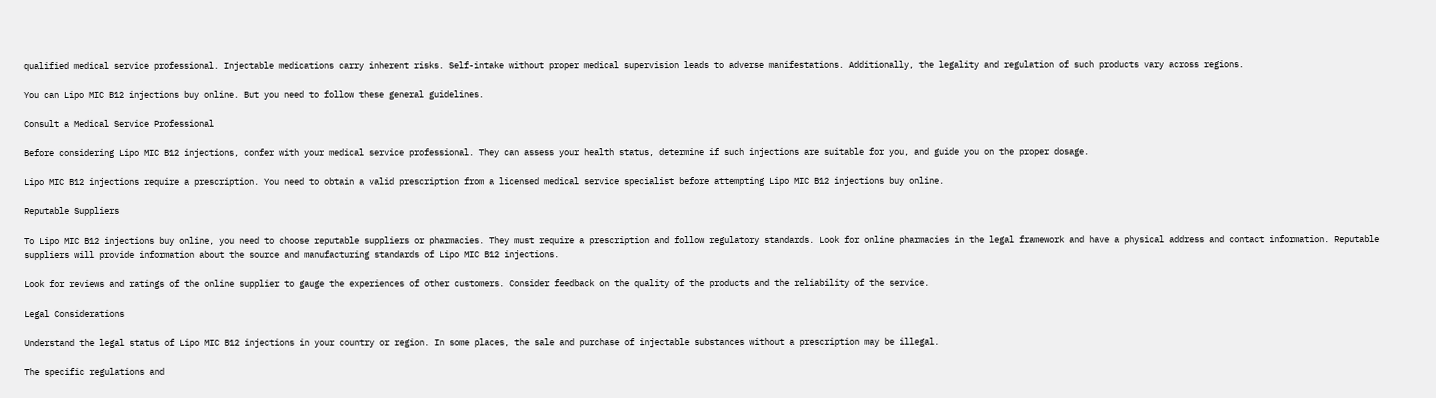qualified medical service professional. Injectable medications carry inherent risks. Self-intake without proper medical supervision leads to adverse manifestations. Additionally, the legality and regulation of such products vary across regions.

You can Lipo MIC B12 injections buy online. But you need to follow these general guidelines.

Consult a Medical Service Professional

Before considering Lipo MIC B12 injections, confer with your medical service professional. They can assess your health status, determine if such injections are suitable for you, and guide you on the proper dosage.

Lipo MIC B12 injections require a prescription. You need to obtain a valid prescription from a licensed medical service specialist before attempting Lipo MIC B12 injections buy online.

Reputable Suppliers

To Lipo MIC B12 injections buy online, you need to choose reputable suppliers or pharmacies. They must require a prescription and follow regulatory standards. Look for online pharmacies in the legal framework and have a physical address and contact information. Reputable suppliers will provide information about the source and manufacturing standards of Lipo MIC B12 injections.

Look for reviews and ratings of the online supplier to gauge the experiences of other customers. Consider feedback on the quality of the products and the reliability of the service.

Legal Considerations

Understand the legal status of Lipo MIC B12 injections in your country or region. In some places, the sale and purchase of injectable substances without a prescription may be illegal.

The specific regulations and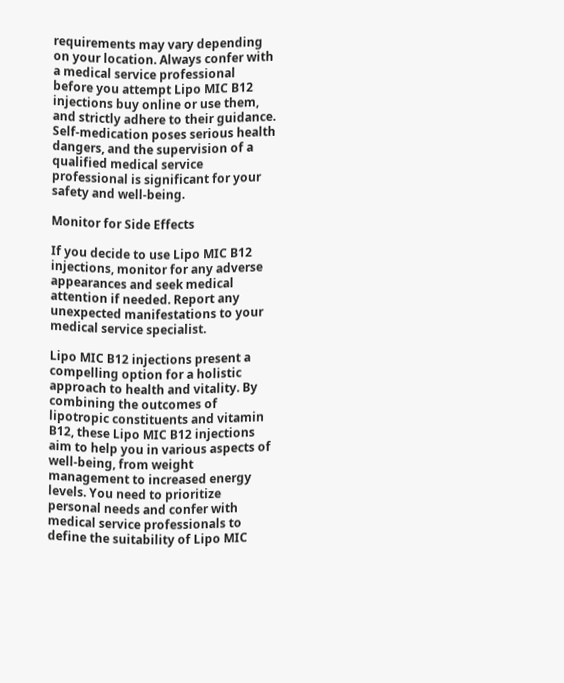requirements may vary depending on your location. Always confer with a medical service professional before you attempt Lipo MIC B12 injections buy online or use them, and strictly adhere to their guidance. Self-medication poses serious health dangers, and the supervision of a qualified medical service professional is significant for your safety and well-being.

Monitor for Side Effects

If you decide to use Lipo MIC B12 injections, monitor for any adverse appearances and seek medical attention if needed. Report any unexpected manifestations to your medical service specialist.

Lipo MIC B12 injections present a compelling option for a holistic approach to health and vitality. By combining the outcomes of lipotropic constituents and vitamin B12, these Lipo MIC B12 injections aim to help you in various aspects of well-being, from weight management to increased energy levels. You need to prioritize personal needs and confer with medical service professionals to define the suitability of Lipo MIC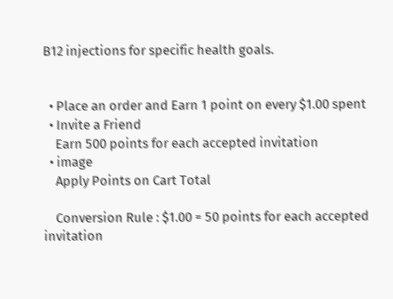B12 injections for specific health goals.


  • Place an order and Earn 1 point on every $1.00 spent
  • Invite a Friend
    Earn 500 points for each accepted invitation
  • image
    Apply Points on Cart Total

    Conversion Rule : $1.00 = 50 points for each accepted invitation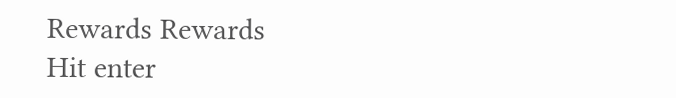Rewards Rewards
Hit enter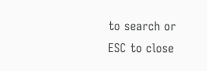to search or ESC to close